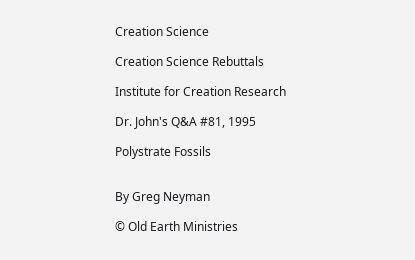Creation Science

Creation Science Rebuttals

Institute for Creation Research

Dr. John's Q&A #81, 1995

Polystrate Fossils


By Greg Neyman

© Old Earth Ministries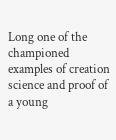Long one of the championed examples of creation science and proof of a young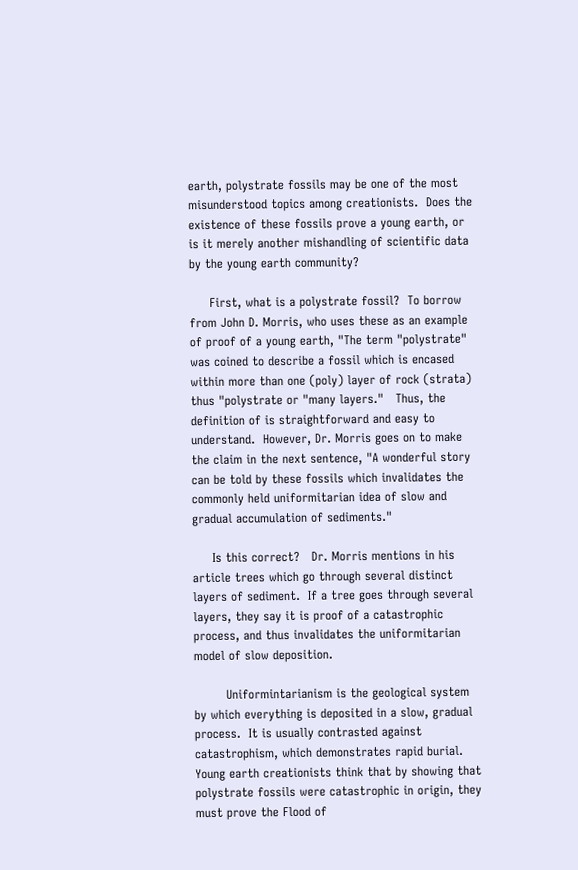earth, polystrate fossils may be one of the most misunderstood topics among creationists.  Does the existence of these fossils prove a young earth, or is it merely another mishandling of scientific data by the young earth community?

     First, what is a polystrate fossil?  To borrow from John D. Morris, who uses these as an example of proof of a young earth, "The term "polystrate" was coined to describe a fossil which is encased within more than one (poly) layer of rock (strata) thus "polystrate or "many layers."   Thus, the definition of is straightforward and easy to understand.  However, Dr. Morris goes on to make the claim in the next sentence, "A wonderful story can be told by these fossils which invalidates the commonly held uniformitarian idea of slow and gradual accumulation of sediments."

     Is this correct?   Dr. Morris mentions in his article trees which go through several distinct layers of sediment.  If a tree goes through several layers, they say it is proof of a catastrophic process, and thus invalidates the uniformitarian model of slow deposition.

        Uniformintarianism is the geological system by which everything is deposited in a slow, gradual process.  It is usually contrasted against catastrophism, which demonstrates rapid burial.  Young earth creationists think that by showing that polystrate fossils were catastrophic in origin, they must prove the Flood of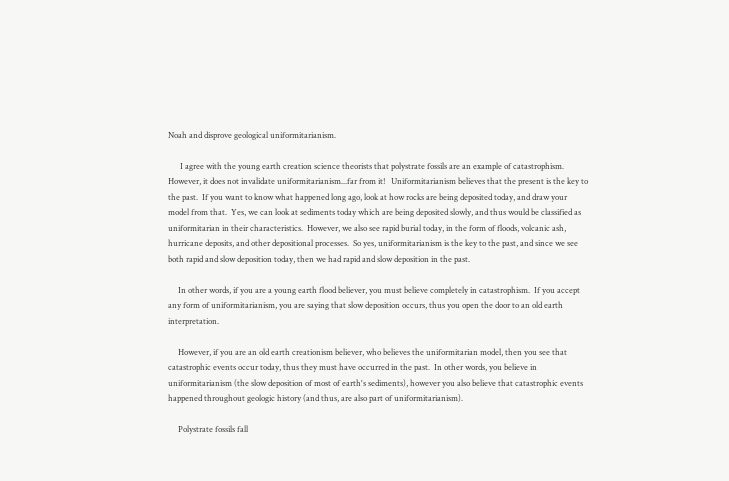Noah and disprove geological uniformitarianism.

      I agree with the young earth creation science theorists that polystrate fossils are an example of catastrophism.  However, it does not invalidate uniformitarianism...far from it!   Uniformitarianism believes that the present is the key to the past.  If you want to know what happened long ago, look at how rocks are being deposited today, and draw your model from that.  Yes, we can look at sediments today which are being deposited slowly, and thus would be classified as uniformitarian in their characteristics.  However, we also see rapid burial today, in the form of floods, volcanic ash, hurricane deposits, and other depositional processes.  So yes, uniformitarianism is the key to the past, and since we see both rapid and slow deposition today, then we had rapid and slow deposition in the past.

     In other words, if you are a young earth flood believer, you must believe completely in catastrophism.  If you accept any form of uniformitarianism, you are saying that slow deposition occurs, thus you open the door to an old earth interpretation.

     However, if you are an old earth creationism believer, who believes the uniformitarian model, then you see that catastrophic events occur today, thus they must have occurred in the past.  In other words, you believe in uniformitarianism (the slow deposition of most of earth's sediments), however you also believe that catastrophic events happened throughout geologic history (and thus, are also part of uniformitarianism).

     Polystrate fossils fall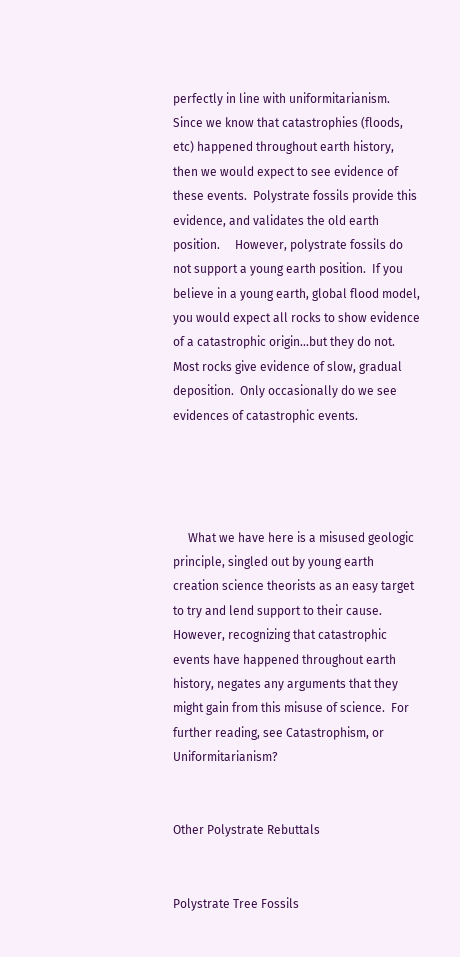perfectly in line with uniformitarianism.  Since we know that catastrophies (floods, etc) happened throughout earth history, then we would expect to see evidence of these events.  Polystrate fossils provide this evidence, and validates the old earth position.     However, polystrate fossils do not support a young earth position.  If you believe in a young earth, global flood model, you would expect all rocks to show evidence of a catastrophic origin...but they do not.  Most rocks give evidence of slow, gradual deposition.  Only occasionally do we see evidences of catastrophic events.




     What we have here is a misused geologic principle, singled out by young earth creation science theorists as an easy target to try and lend support to their cause.  However, recognizing that catastrophic events have happened throughout earth history, negates any arguments that they might gain from this misuse of science.  For further reading, see Catastrophism, or Uniformitarianism?


Other Polystrate Rebuttals


Polystrate Tree Fossils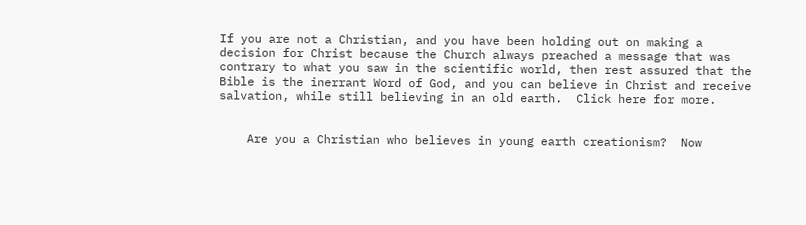If you are not a Christian, and you have been holding out on making a decision for Christ because the Church always preached a message that was contrary to what you saw in the scientific world, then rest assured that the Bible is the inerrant Word of God, and you can believe in Christ and receive salvation, while still believing in an old earth.  Click here for more.


    Are you a Christian who believes in young earth creationism?  Now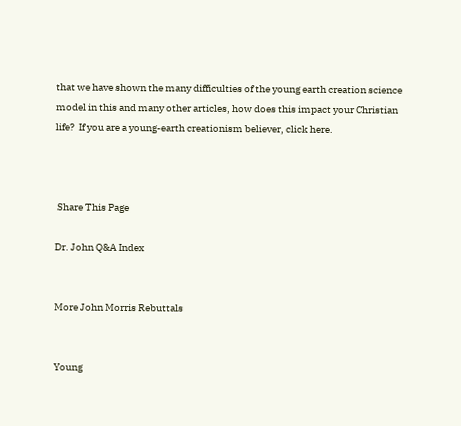that we have shown the many difficulties of the young earth creation science model in this and many other articles, how does this impact your Christian life?  If you are a young-earth creationism believer, click here.



 Share This Page

Dr. John Q&A Index


More John Morris Rebuttals


Young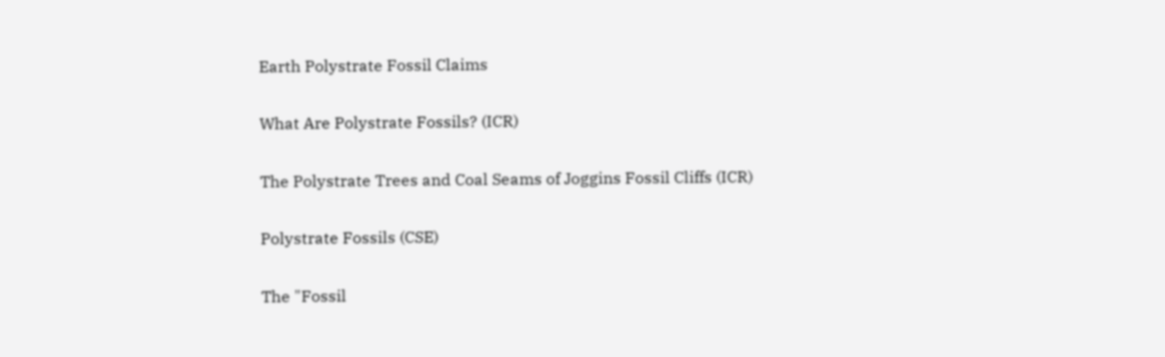Earth Polystrate Fossil Claims


What Are Polystrate Fossils? (ICR)


The Polystrate Trees and Coal Seams of Joggins Fossil Cliffs (ICR)


Polystrate Fossils (CSE)


The "Fossil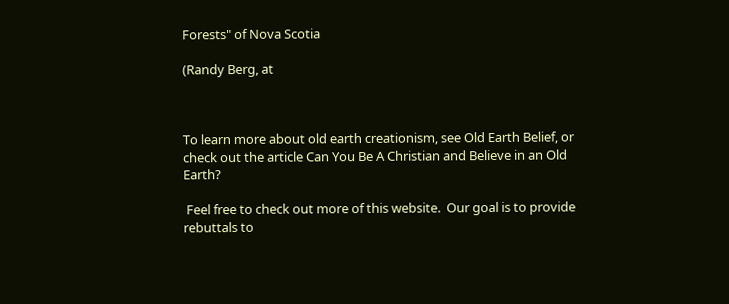Forests" of Nova Scotia

(Randy Berg, at



To learn more about old earth creationism, see Old Earth Belief, or check out the article Can You Be A Christian and Believe in an Old Earth?

 Feel free to check out more of this website.  Our goal is to provide rebuttals to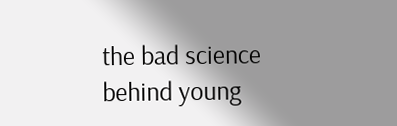the bad science behind young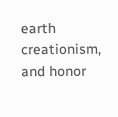earth creationism, and honor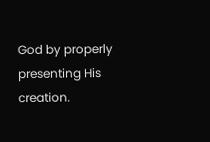God by properly presenting His creation.